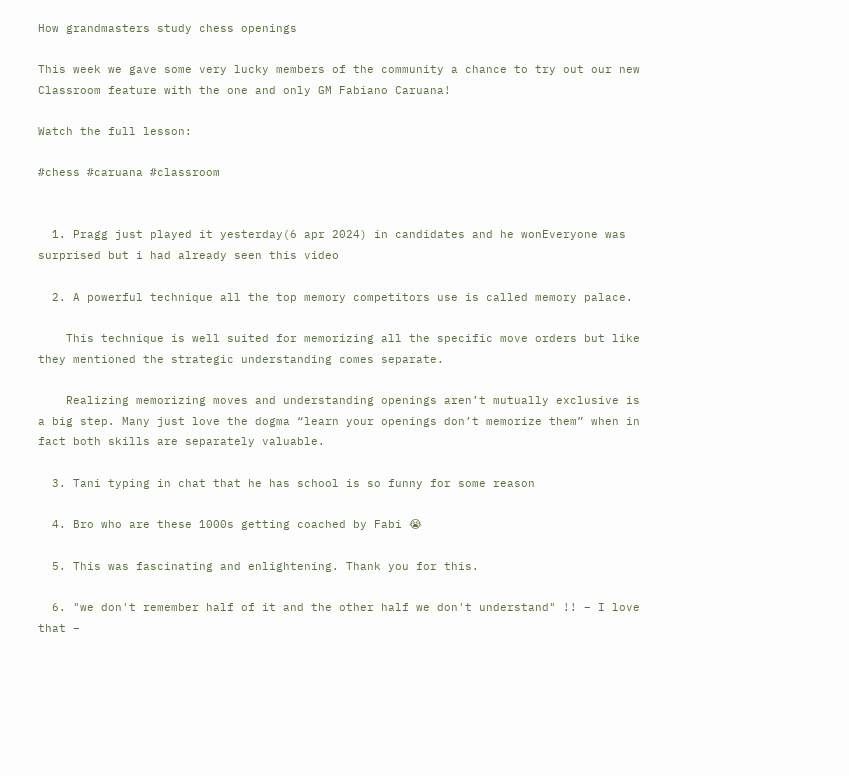How grandmasters study chess openings

This week we gave some very lucky members of the community a chance to try out our new Classroom feature with the one and only GM Fabiano Caruana!

Watch the full lesson:

#chess #caruana #classroom


  1. Pragg just played it yesterday(6 apr 2024) in candidates and he wonEveryone was surprised but i had already seen this video

  2. A powerful technique all the top memory competitors use is called memory palace.

    This technique is well suited for memorizing all the specific move orders but like they mentioned the strategic understanding comes separate.

    Realizing memorizing moves and understanding openings aren’t mutually exclusive is a big step. Many just love the dogma “learn your openings don’t memorize them” when in fact both skills are separately valuable.

  3. Tani typing in chat that he has school is so funny for some reason

  4. Bro who are these 1000s getting coached by Fabi 😭

  5. This was fascinating and enlightening. Thank you for this.

  6. "we don't remember half of it and the other half we don't understand" !! – I love that –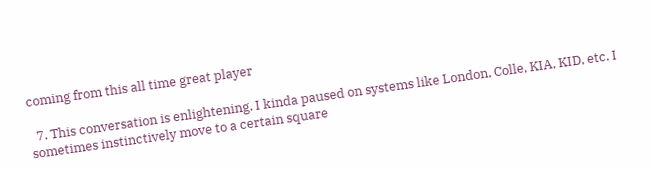coming from this all time great player

  7. This conversation is enlightening. I kinda paused on systems like London, Colle, KIA, KID, etc. I sometimes instinctively move to a certain square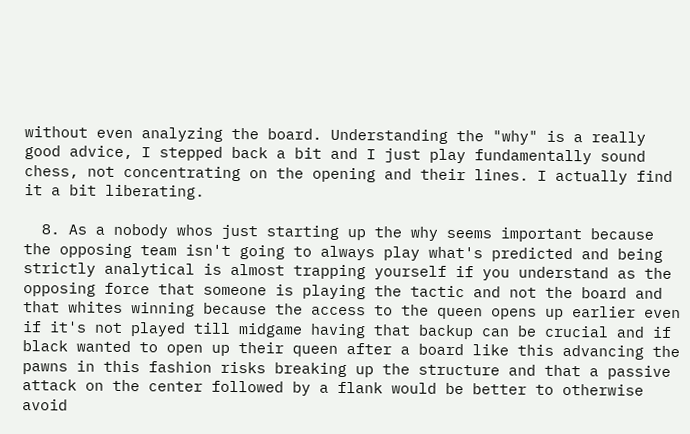without even analyzing the board. Understanding the "why" is a really good advice, I stepped back a bit and I just play fundamentally sound chess, not concentrating on the opening and their lines. I actually find it a bit liberating.

  8. As a nobody whos just starting up the why seems important because the opposing team isn't going to always play what's predicted and being strictly analytical is almost trapping yourself if you understand as the opposing force that someone is playing the tactic and not the board and that whites winning because the access to the queen opens up earlier even if it's not played till midgame having that backup can be crucial and if black wanted to open up their queen after a board like this advancing the pawns in this fashion risks breaking up the structure and that a passive attack on the center followed by a flank would be better to otherwise avoid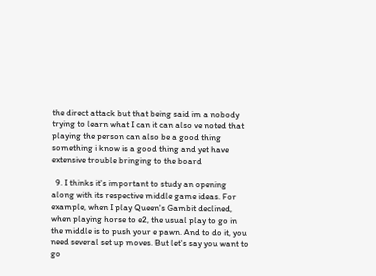the direct attack but that being said im a nobody trying to learn what I can it can also ve noted that playing the person can also be a good thing something i know is a good thing and yet have extensive trouble bringing to the board

  9. I thinks it's important to study an opening along with its respective middle game ideas. For example, when I play Queen's Gambit declined, when playing horse to e2, the usual play to go in the middle is to push your e pawn. And to do it, you need several set up moves. But let's say you want to go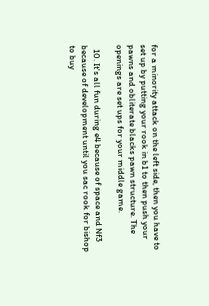for a minority attack on the left side, then you have to set up by putting your rook in b1 to then push your pawns and obliterate blacks pawn structure. The openings are set ups for your middle game.

  10. It's all fun during e4 because of space and Nf3 because of development until you sac rook for bishop to buy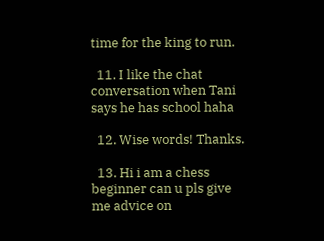time for the king to run.

  11. I like the chat conversation when Tani says he has school haha

  12. Wise words! Thanks.

  13. Hi i am a chess beginner can u pls give me advice on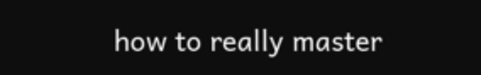how to really master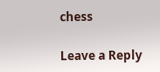chess

Leave a Reply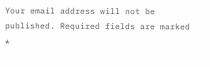Your email address will not be published. Required fields are marked *